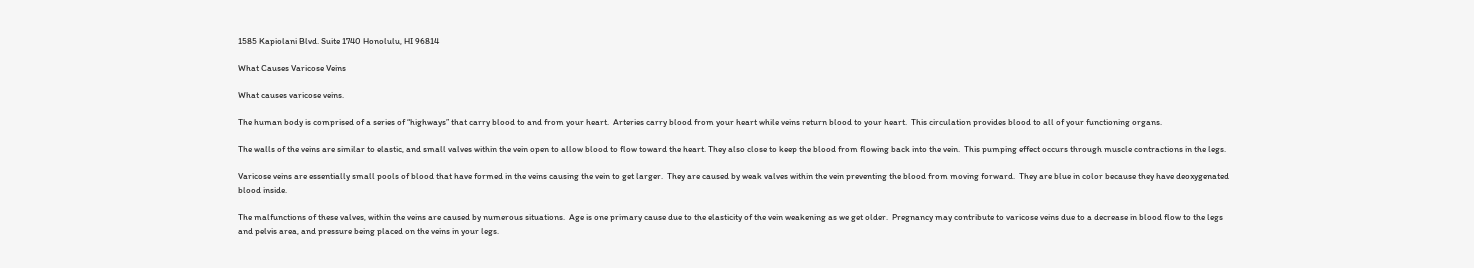1585 Kapiolani Blvd. Suite 1740 Honolulu, HI 96814

What Causes Varicose Veins

What causes varicose veins.

The human body is comprised of a series of “highways” that carry blood to and from your heart.  Arteries carry blood from your heart while veins return blood to your heart.  This circulation provides blood to all of your functioning organs.

The walls of the veins are similar to elastic, and small valves within the vein open to allow blood to flow toward the heart. They also close to keep the blood from flowing back into the vein.  This pumping effect occurs through muscle contractions in the legs.

Varicose veins are essentially small pools of blood that have formed in the veins causing the vein to get larger.  They are caused by weak valves within the vein preventing the blood from moving forward.  They are blue in color because they have deoxygenated blood inside.

The malfunctions of these valves, within the veins are caused by numerous situations.  Age is one primary cause due to the elasticity of the vein weakening as we get older.  Pregnancy may contribute to varicose veins due to a decrease in blood flow to the legs and pelvis area, and pressure being placed on the veins in your legs.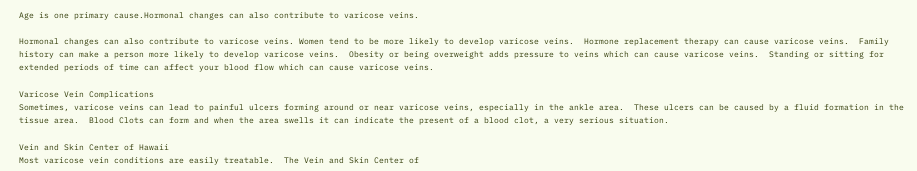Age is one primary cause.Hormonal changes can also contribute to varicose veins.

Hormonal changes can also contribute to varicose veins. Women tend to be more likely to develop varicose veins.  Hormone replacement therapy can cause varicose veins.  Family history can make a person more likely to develop varicose veins.  Obesity or being overweight adds pressure to veins which can cause varicose veins.  Standing or sitting for extended periods of time can affect your blood flow which can cause varicose veins.

Varicose Vein Complications
Sometimes, varicose veins can lead to painful ulcers forming around or near varicose veins, especially in the ankle area.  These ulcers can be caused by a fluid formation in the tissue area.  Blood Clots can form and when the area swells it can indicate the present of a blood clot, a very serious situation.

Vein and Skin Center of Hawaii
Most varicose vein conditions are easily treatable.  The Vein and Skin Center of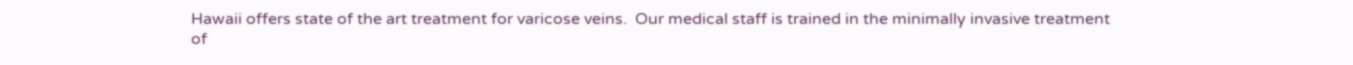Hawaii offers state of the art treatment for varicose veins.  Our medical staff is trained in the minimally invasive treatment of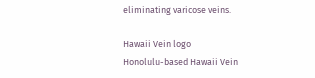eliminating varicose veins.

Hawaii Vein logo
Honolulu-based Hawaii Vein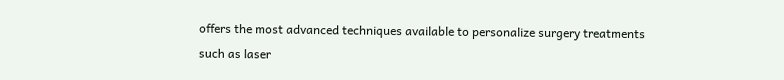offers the most advanced techniques available to personalize surgery treatments such as laser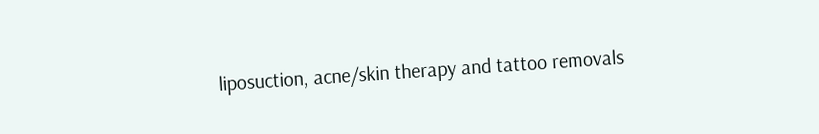liposuction, acne/skin therapy and tattoo removals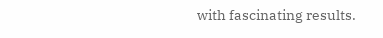with fascinating results.